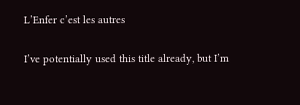L’Enfer c’est les autres

I’ve potentially used this title already, but I’m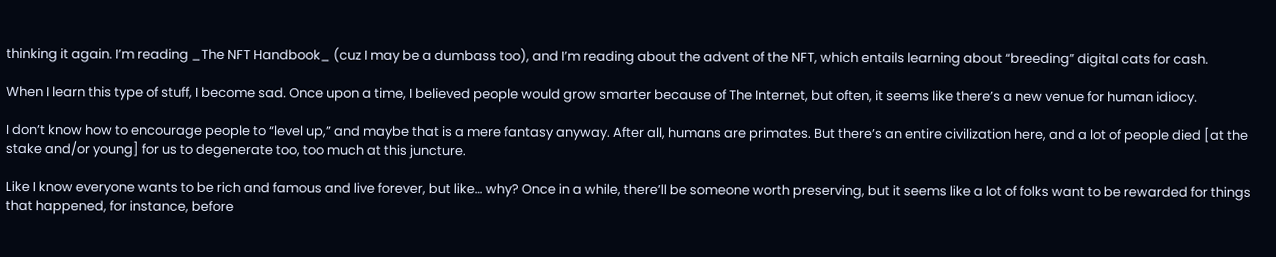thinking it again. I’m reading _The NFT Handbook_ (cuz I may be a dumbass too), and I’m reading about the advent of the NFT, which entails learning about “breeding” digital cats for cash.

When I learn this type of stuff, I become sad. Once upon a time, I believed people would grow smarter because of The Internet, but often, it seems like there’s a new venue for human idiocy.

I don’t know how to encourage people to “level up,” and maybe that is a mere fantasy anyway. After all, humans are primates. But there’s an entire civilization here, and a lot of people died [at the stake and/or young] for us to degenerate too, too much at this juncture.

Like I know everyone wants to be rich and famous and live forever, but like… why? Once in a while, there’ll be someone worth preserving, but it seems like a lot of folks want to be rewarded for things that happened, for instance, before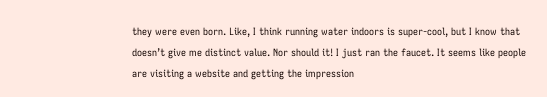they were even born. Like, I think running water indoors is super-cool, but I know that doesn’t give me distinct value. Nor should it! I just ran the faucet. It seems like people are visiting a website and getting the impression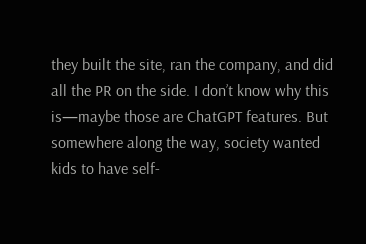they built the site, ran the company, and did all the PR on the side. I don’t know why this is—maybe those are ChatGPT features. But somewhere along the way, society wanted kids to have self-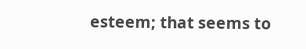esteem; that seems to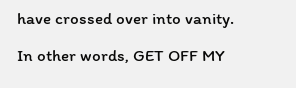have crossed over into vanity.

In other words, GET OFF MY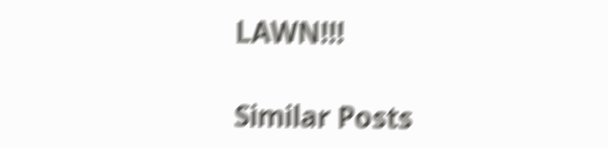LAWN!!!

Similar Posts